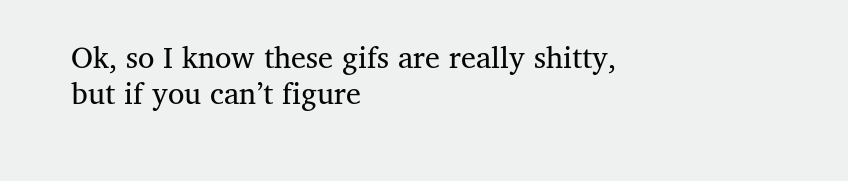Ok, so I know these gifs are really shitty, but if you can’t figure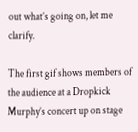out what’s going on, let me clarify.

The first gif shows members of the audience at a Dropkick Murphy’s concert up on stage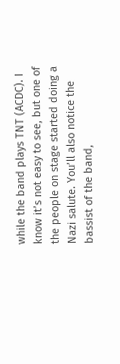while the band plays TNT (ACDC). I know it’s not easy to see, but one of the people on stage started doing a Nazi salute. You’ll also notice the bassist of the band,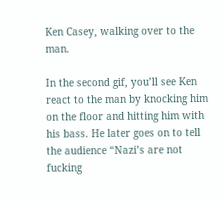Ken Casey, walking over to the man.

In the second gif, you’ll see Ken react to the man by knocking him on the floor and hitting him with his bass. He later goes on to tell the audience “Nazi’s are not fucking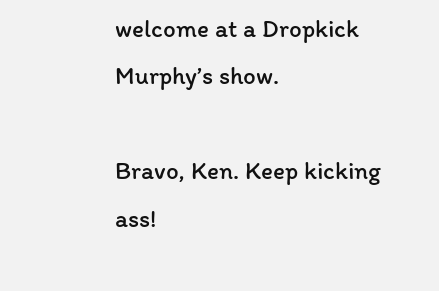welcome at a Dropkick Murphy’s show.

Bravo, Ken. Keep kicking ass!